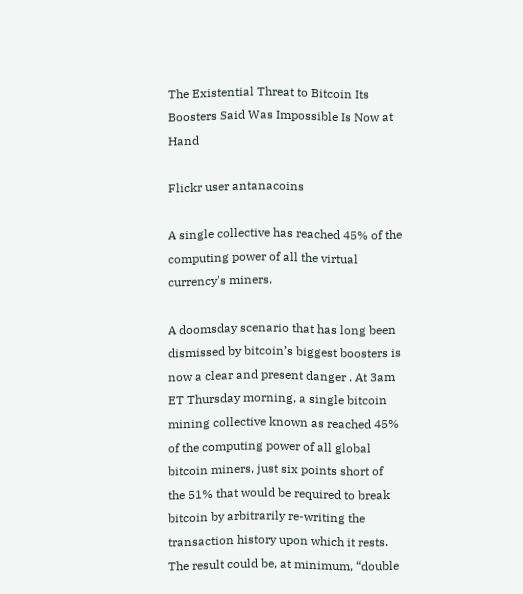The Existential Threat to Bitcoin Its Boosters Said Was Impossible Is Now at Hand

Flickr user antanacoins

A single collective has reached 45% of the computing power of all the virtual currency's miners.

A doomsday scenario that has long been dismissed by bitcoin’s biggest boosters is now a clear and present danger . At 3am ET Thursday morning, a single bitcoin mining collective known as reached 45% of the computing power of all global bitcoin miners, just six points short of the 51% that would be required to break bitcoin by arbitrarily re-writing the transaction history upon which it rests. The result could be, at minimum, “double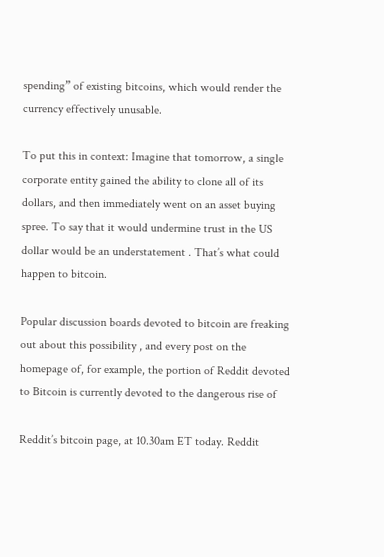spending” of existing bitcoins, which would render the currency effectively unusable.

To put this in context: Imagine that tomorrow, a single corporate entity gained the ability to clone all of its dollars, and then immediately went on an asset buying spree. To say that it would undermine trust in the US dollar would be an understatement . That’s what could happen to bitcoin.

Popular discussion boards devoted to bitcoin are freaking out about this possibility , and every post on the homepage of, for example, the portion of Reddit devoted to Bitcoin is currently devoted to the dangerous rise of

Reddit’s bitcoin page, at 10.30am ET today. Reddit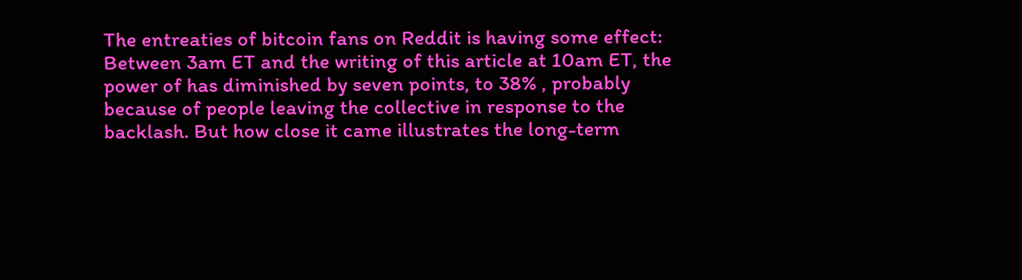The entreaties of bitcoin fans on Reddit is having some effect: Between 3am ET and the writing of this article at 10am ET, the power of has diminished by seven points, to 38% , probably because of people leaving the collective in response to the backlash. But how close it came illustrates the long-term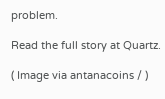problem.

Read the full story at Quartz.

( Image via antanacoins / )